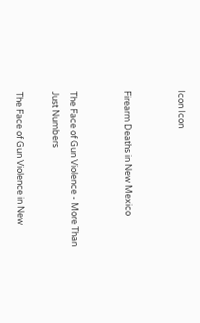Icon Icon


Firearm Deaths in New Mexico


The Face of Gun Violence - More Than Just Numbers

The Face of Gun Violence in New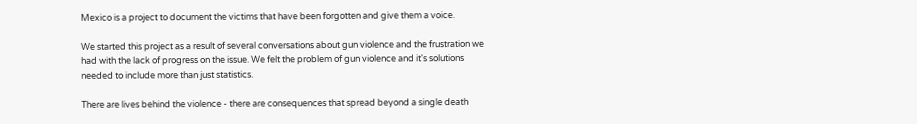Mexico is a project to document the victims that have been forgotten and give them a voice.

We started this project as a result of several conversations about gun violence and the frustration we had with the lack of progress on the issue. We felt the problem of gun violence and it's solutions needed to include more than just statistics.

There are lives behind the violence - there are consequences that spread beyond a single death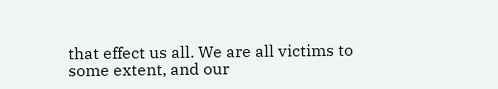that effect us all. We are all victims to some extent, and our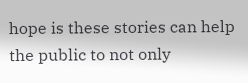hope is these stories can help the public to not only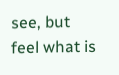see, but feel what is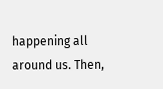happening all around us. Then,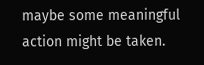maybe some meaningful action might be taken.